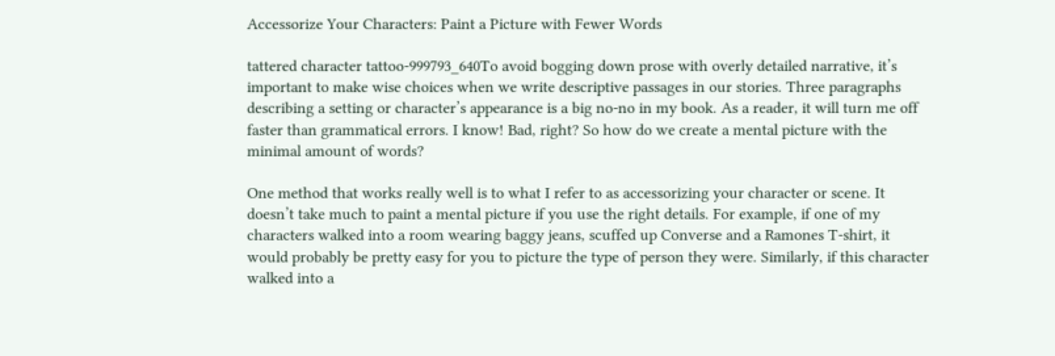Accessorize Your Characters: Paint a Picture with Fewer Words

tattered character tattoo-999793_640To avoid bogging down prose with overly detailed narrative, it’s important to make wise choices when we write descriptive passages in our stories. Three paragraphs describing a setting or character’s appearance is a big no-no in my book. As a reader, it will turn me off faster than grammatical errors. I know! Bad, right? So how do we create a mental picture with the minimal amount of words?

One method that works really well is to what I refer to as accessorizing your character or scene. It doesn’t take much to paint a mental picture if you use the right details. For example, if one of my characters walked into a room wearing baggy jeans, scuffed up Converse and a Ramones T-shirt, it would probably be pretty easy for you to picture the type of person they were. Similarly, if this character walked into a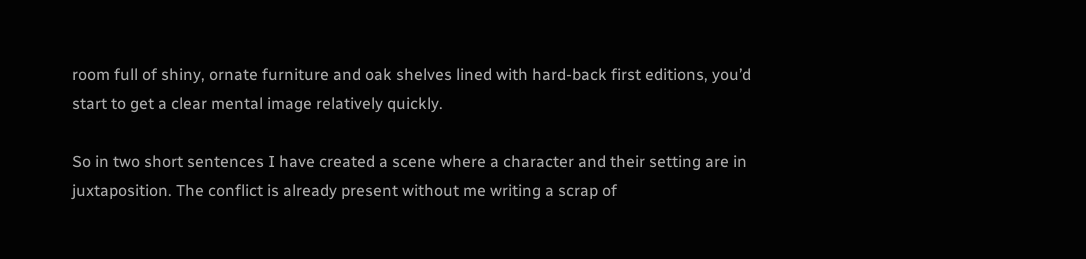room full of shiny, ornate furniture and oak shelves lined with hard-back first editions, you’d start to get a clear mental image relatively quickly.

So in two short sentences I have created a scene where a character and their setting are in juxtaposition. The conflict is already present without me writing a scrap of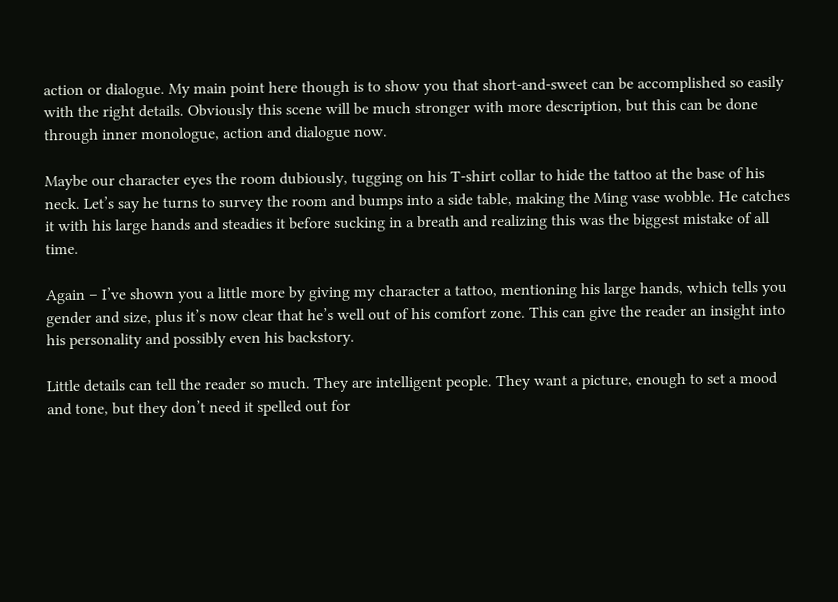action or dialogue. My main point here though is to show you that short-and-sweet can be accomplished so easily with the right details. Obviously this scene will be much stronger with more description, but this can be done through inner monologue, action and dialogue now.

Maybe our character eyes the room dubiously, tugging on his T-shirt collar to hide the tattoo at the base of his neck. Let’s say he turns to survey the room and bumps into a side table, making the Ming vase wobble. He catches it with his large hands and steadies it before sucking in a breath and realizing this was the biggest mistake of all time.

Again – I’ve shown you a little more by giving my character a tattoo, mentioning his large hands, which tells you gender and size, plus it’s now clear that he’s well out of his comfort zone. This can give the reader an insight into his personality and possibly even his backstory.

Little details can tell the reader so much. They are intelligent people. They want a picture, enough to set a mood and tone, but they don’t need it spelled out for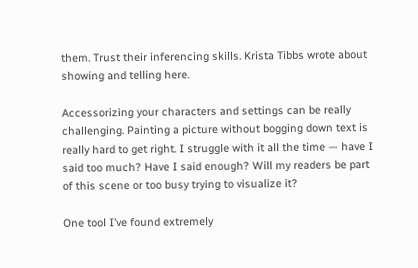them. Trust their inferencing skills. Krista Tibbs wrote about showing and telling here.

Accessorizing your characters and settings can be really challenging. Painting a picture without bogging down text is really hard to get right. I struggle with it all the time — have I said too much? Have I said enough? Will my readers be part of this scene or too busy trying to visualize it?

One tool I’ve found extremely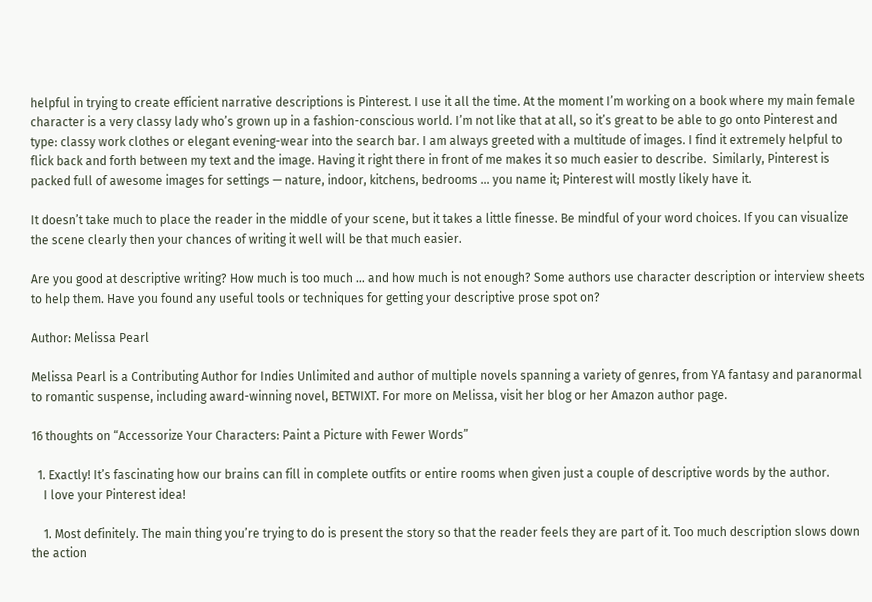helpful in trying to create efficient narrative descriptions is Pinterest. I use it all the time. At the moment I’m working on a book where my main female character is a very classy lady who’s grown up in a fashion-conscious world. I’m not like that at all, so it’s great to be able to go onto Pinterest and type: classy work clothes or elegant evening-wear into the search bar. I am always greeted with a multitude of images. I find it extremely helpful to flick back and forth between my text and the image. Having it right there in front of me makes it so much easier to describe.  Similarly, Pinterest is packed full of awesome images for settings — nature, indoor, kitchens, bedrooms … you name it; Pinterest will mostly likely have it.

It doesn’t take much to place the reader in the middle of your scene, but it takes a little finesse. Be mindful of your word choices. If you can visualize the scene clearly then your chances of writing it well will be that much easier.

Are you good at descriptive writing? How much is too much … and how much is not enough? Some authors use character description or interview sheets to help them. Have you found any useful tools or techniques for getting your descriptive prose spot on?

Author: Melissa Pearl

Melissa Pearl is a Contributing Author for Indies Unlimited and author of multiple novels spanning a variety of genres, from YA fantasy and paranormal to romantic suspense, including award-winning novel, BETWIXT. For more on Melissa, visit her blog or her Amazon author page.

16 thoughts on “Accessorize Your Characters: Paint a Picture with Fewer Words”

  1. Exactly! It’s fascinating how our brains can fill in complete outfits or entire rooms when given just a couple of descriptive words by the author.
    I love your Pinterest idea!

    1. Most definitely. The main thing you’re trying to do is present the story so that the reader feels they are part of it. Too much description slows down the action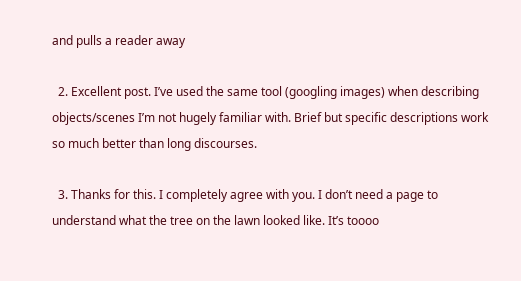and pulls a reader away

  2. Excellent post. I’ve used the same tool (googling images) when describing objects/scenes I’m not hugely familiar with. Brief but specific descriptions work so much better than long discourses.

  3. Thanks for this. I completely agree with you. I don’t need a page to understand what the tree on the lawn looked like. It’s toooo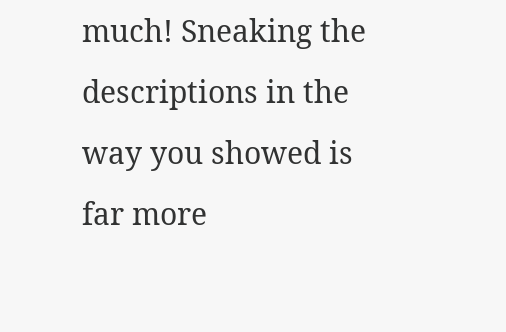much! Sneaking the descriptions in the way you showed is far more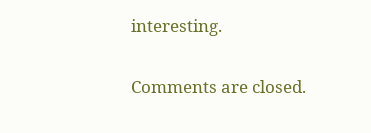interesting.

Comments are closed.